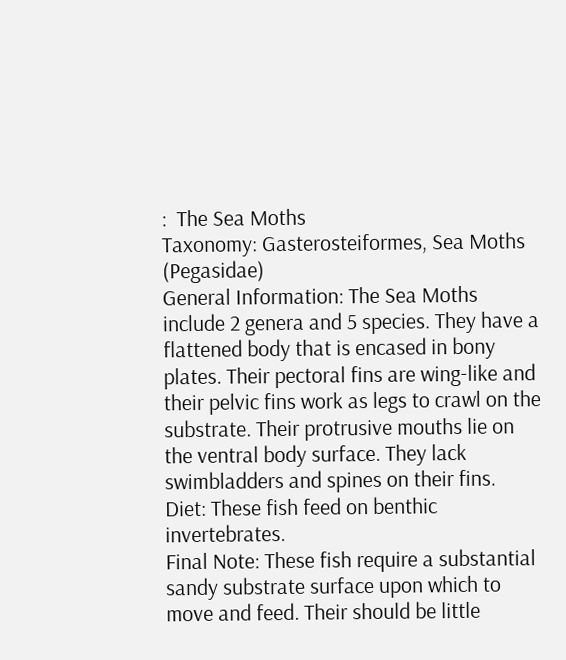:  The Sea Moths
Taxonomy: Gasterosteiformes, Sea Moths  (Pegasidae)
General Information: The Sea Moths include 2 genera and 5 species. They have a flattened body that is encased in bony plates. Their pectoral fins are wing-like and their pelvic fins work as legs to crawl on the substrate. Their protrusive mouths lie on the ventral body surface. They lack swimbladders and spines on their fins.
Diet: These fish feed on benthic invertebrates.
Final Note: These fish require a substantial sandy substrate surface upon which to move and feed. Their should be little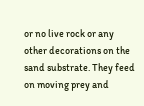or no live rock or any other decorations on the sand substrate. They feed on moving prey and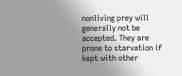nonliving prey will generally not be accepted. They are prone to starvation if kept with other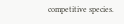competitive species.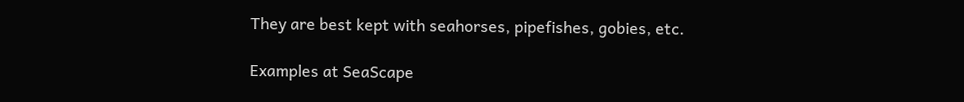They are best kept with seahorses, pipefishes, gobies, etc.

Examples at SeaScape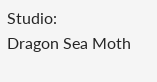Studio:
Dragon Sea Moth